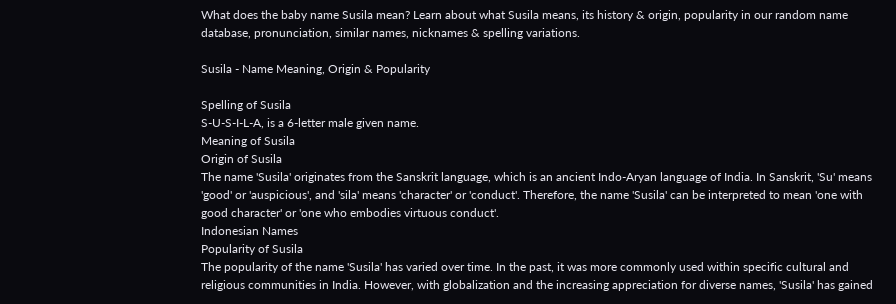What does the baby name Susila mean? Learn about what Susila means, its history & origin, popularity in our random name database, pronunciation, similar names, nicknames & spelling variations.

Susila - Name Meaning, Origin & Popularity

Spelling of Susila
S-U-S-I-L-A, is a 6-letter male given name.
Meaning of Susila
Origin of Susila
The name 'Susila' originates from the Sanskrit language, which is an ancient Indo-Aryan language of India. In Sanskrit, 'Su' means 'good' or 'auspicious', and 'sila' means 'character' or 'conduct'. Therefore, the name 'Susila' can be interpreted to mean 'one with good character' or 'one who embodies virtuous conduct'.
Indonesian Names
Popularity of Susila
The popularity of the name 'Susila' has varied over time. In the past, it was more commonly used within specific cultural and religious communities in India. However, with globalization and the increasing appreciation for diverse names, 'Susila' has gained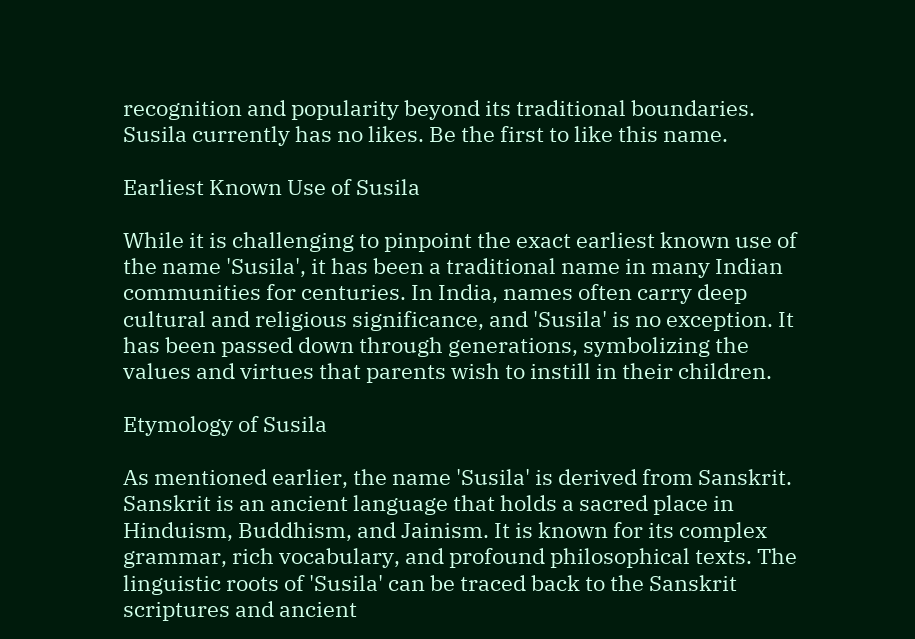recognition and popularity beyond its traditional boundaries.
Susila currently has no likes. Be the first to like this name.

Earliest Known Use of Susila

While it is challenging to pinpoint the exact earliest known use of the name 'Susila', it has been a traditional name in many Indian communities for centuries. In India, names often carry deep cultural and religious significance, and 'Susila' is no exception. It has been passed down through generations, symbolizing the values and virtues that parents wish to instill in their children.

Etymology of Susila

As mentioned earlier, the name 'Susila' is derived from Sanskrit. Sanskrit is an ancient language that holds a sacred place in Hinduism, Buddhism, and Jainism. It is known for its complex grammar, rich vocabulary, and profound philosophical texts. The linguistic roots of 'Susila' can be traced back to the Sanskrit scriptures and ancient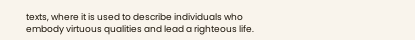texts, where it is used to describe individuals who embody virtuous qualities and lead a righteous life.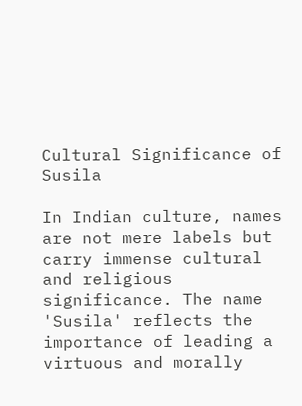Cultural Significance of Susila

In Indian culture, names are not mere labels but carry immense cultural and religious significance. The name 'Susila' reflects the importance of leading a virtuous and morally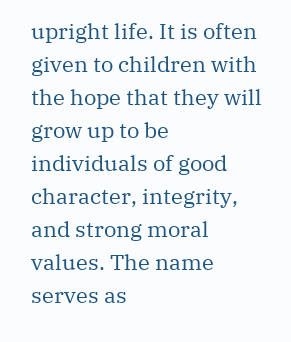upright life. It is often given to children with the hope that they will grow up to be individuals of good character, integrity, and strong moral values. The name serves as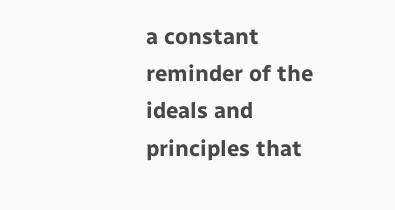a constant reminder of the ideals and principles that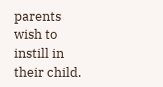parents wish to instill in their child.